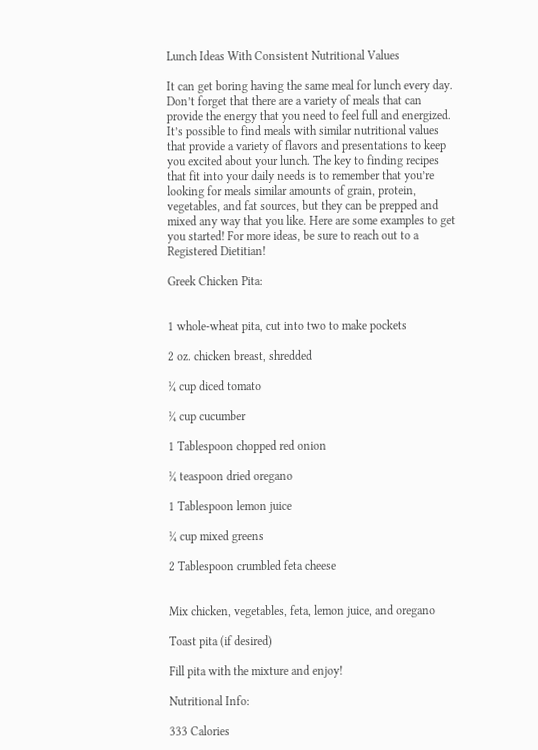Lunch Ideas With Consistent Nutritional Values

It can get boring having the same meal for lunch every day. Don’t forget that there are a variety of meals that can provide the energy that you need to feel full and energized. It’s possible to find meals with similar nutritional values that provide a variety of flavors and presentations to keep you excited about your lunch. The key to finding recipes that fit into your daily needs is to remember that you’re looking for meals similar amounts of grain, protein, vegetables, and fat sources, but they can be prepped and mixed any way that you like. Here are some examples to get you started! For more ideas, be sure to reach out to a Registered Dietitian!

Greek Chicken Pita:


1 whole-wheat pita, cut into two to make pockets

2 oz. chicken breast, shredded

¼ cup diced tomato

¼ cup cucumber

1 Tablespoon chopped red onion

¼ teaspoon dried oregano

1 Tablespoon lemon juice

¼ cup mixed greens

2 Tablespoon crumbled feta cheese


Mix chicken, vegetables, feta, lemon juice, and oregano

Toast pita (if desired)

Fill pita with the mixture and enjoy!

Nutritional Info:

333 Calories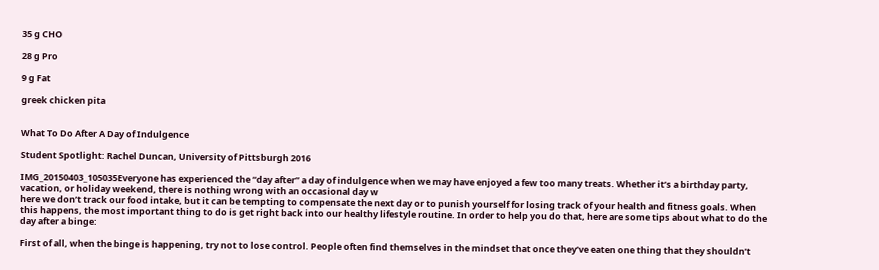35 g CHO

28 g Pro

9 g Fat

greek chicken pita


What To Do After A Day of Indulgence

Student Spotlight: Rachel Duncan, University of Pittsburgh 2016

IMG_20150403_105035Everyone has experienced the “day after” a day of indulgence when we may have enjoyed a few too many treats. Whether it’s a birthday party, vacation, or holiday weekend, there is nothing wrong with an occasional day w
here we don’t track our food intake, but it can be tempting to compensate the next day or to punish yourself for losing track of your health and fitness goals. When this happens, the most important thing to do is get right back into our healthy lifestyle routine. In order to help you do that, here are some tips about what to do the day after a binge:

First of all, when the binge is happening, try not to lose control. People often find themselves in the mindset that once they’ve eaten one thing that they shouldn’t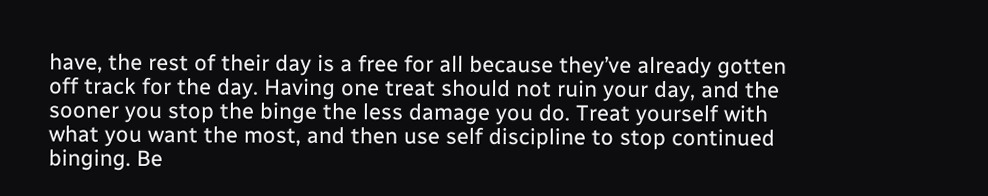have, the rest of their day is a free for all because they’ve already gotten off track for the day. Having one treat should not ruin your day, and the sooner you stop the binge the less damage you do. Treat yourself with what you want the most, and then use self discipline to stop continued binging. Be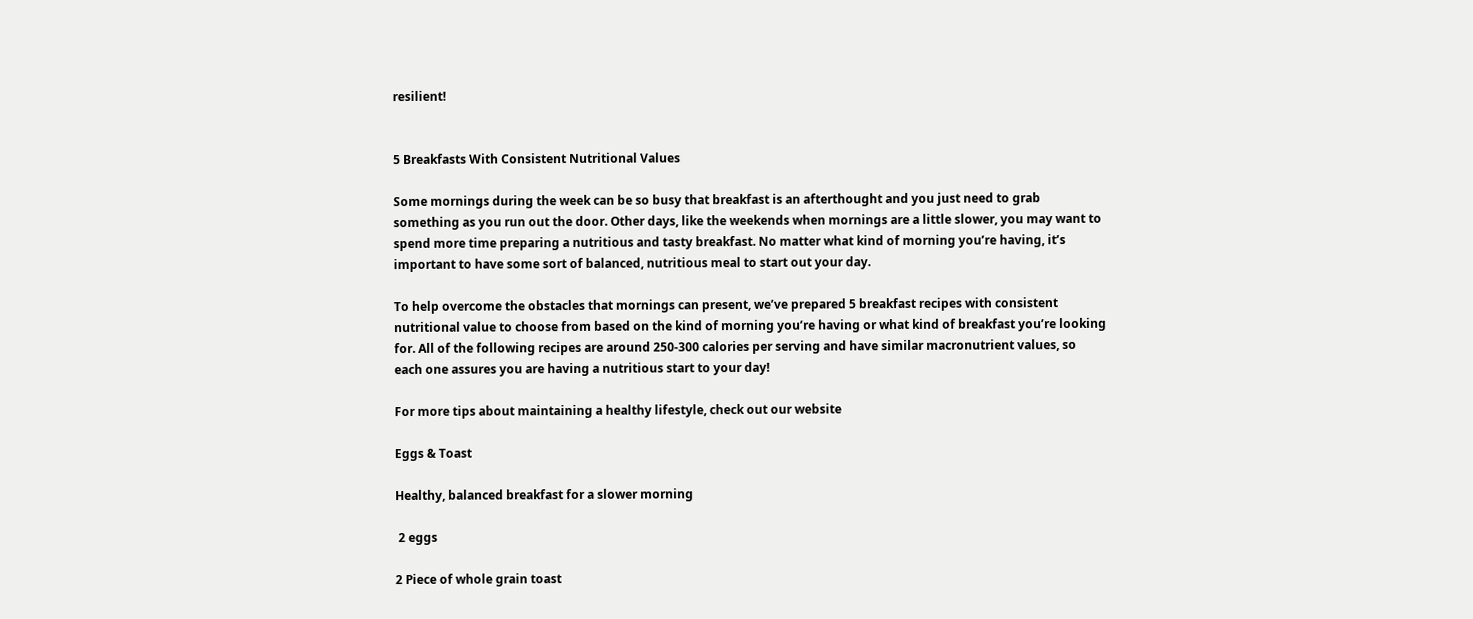resilient!


5 Breakfasts With Consistent Nutritional Values

Some mornings during the week can be so busy that breakfast is an afterthought and you just need to grab something as you run out the door. Other days, like the weekends when mornings are a little slower, you may want to spend more time preparing a nutritious and tasty breakfast. No matter what kind of morning you’re having, it’s important to have some sort of balanced, nutritious meal to start out your day.

To help overcome the obstacles that mornings can present, we’ve prepared 5 breakfast recipes with consistent nutritional value to choose from based on the kind of morning you’re having or what kind of breakfast you’re looking for. All of the following recipes are around 250-300 calories per serving and have similar macronutrient values, so each one assures you are having a nutritious start to your day!

For more tips about maintaining a healthy lifestyle, check out our website

Eggs & Toast

Healthy, balanced breakfast for a slower morning

 2 eggs

2 Piece of whole grain toast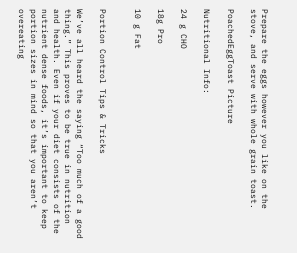Prepare the eggs however you like on the stove, and serve with whole grain toast.

PoachedEggToast Picture

Nutritional Info:

24 g CHO

18g Pro

10 g Fat


Portion Control Tips & Tricks

We’ve all heard the saying “Too much of a good thing.” This proves to be true in nutrition and health. Even if your diet consists of the nutrient dense foods, it’s important to keep portion sizes in mind so that you aren’t overeating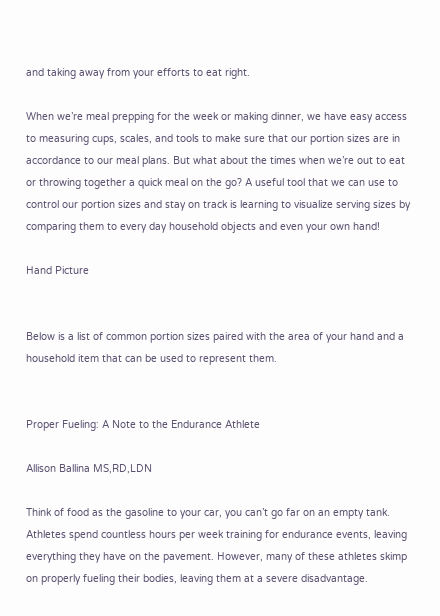and taking away from your efforts to eat right.

When we’re meal prepping for the week or making dinner, we have easy access to measuring cups, scales, and tools to make sure that our portion sizes are in accordance to our meal plans. But what about the times when we’re out to eat or throwing together a quick meal on the go? A useful tool that we can use to control our portion sizes and stay on track is learning to visualize serving sizes by comparing them to every day household objects and even your own hand!

Hand Picture


Below is a list of common portion sizes paired with the area of your hand and a household item that can be used to represent them.


Proper Fueling: A Note to the Endurance Athlete

Allison Ballina MS,RD,LDN

Think of food as the gasoline to your car, you can’t go far on an empty tank. Athletes spend countless hours per week training for endurance events, leaving everything they have on the pavement. However, many of these athletes skimp on properly fueling their bodies, leaving them at a severe disadvantage.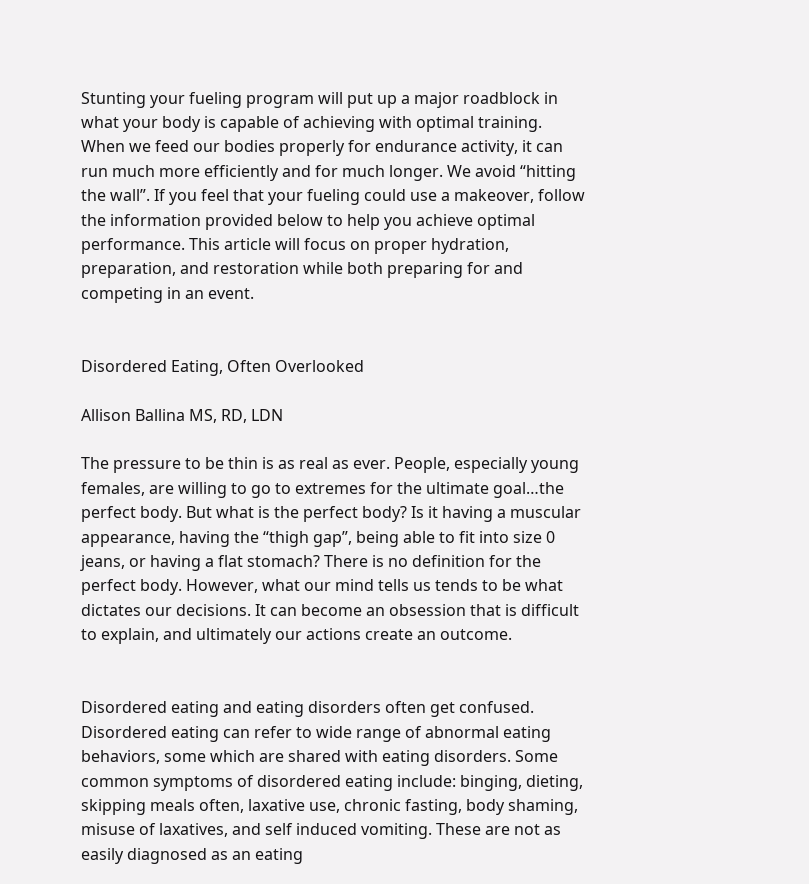Stunting your fueling program will put up a major roadblock in what your body is capable of achieving with optimal training. When we feed our bodies properly for endurance activity, it can run much more efficiently and for much longer. We avoid “hitting the wall”. If you feel that your fueling could use a makeover, follow the information provided below to help you achieve optimal performance. This article will focus on proper hydration, preparation, and restoration while both preparing for and competing in an event.


Disordered Eating, Often Overlooked

Allison Ballina MS, RD, LDN

The pressure to be thin is as real as ever. People, especially young females, are willing to go to extremes for the ultimate goal…the perfect body. But what is the perfect body? Is it having a muscular appearance, having the “thigh gap”, being able to fit into size 0 jeans, or having a flat stomach? There is no definition for the perfect body. However, what our mind tells us tends to be what dictates our decisions. It can become an obsession that is difficult to explain, and ultimately our actions create an outcome.


Disordered eating and eating disorders often get confused. Disordered eating can refer to wide range of abnormal eating behaviors, some which are shared with eating disorders. Some common symptoms of disordered eating include: binging, dieting, skipping meals often, laxative use, chronic fasting, body shaming, misuse of laxatives, and self induced vomiting. These are not as easily diagnosed as an eating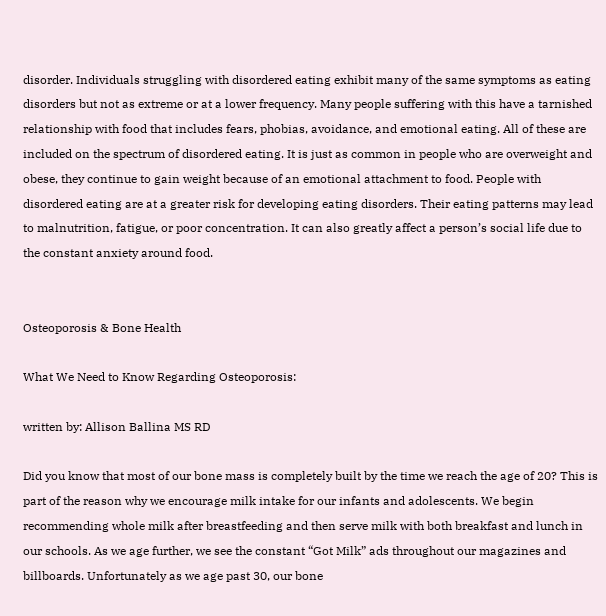disorder. Individuals struggling with disordered eating exhibit many of the same symptoms as eating disorders but not as extreme or at a lower frequency. Many people suffering with this have a tarnished relationship with food that includes fears, phobias, avoidance, and emotional eating. All of these are included on the spectrum of disordered eating. It is just as common in people who are overweight and obese, they continue to gain weight because of an emotional attachment to food. People with disordered eating are at a greater risk for developing eating disorders. Their eating patterns may lead to malnutrition, fatigue, or poor concentration. It can also greatly affect a person’s social life due to the constant anxiety around food.


Osteoporosis & Bone Health

What We Need to Know Regarding Osteoporosis:

written by: Allison Ballina MS RD

Did you know that most of our bone mass is completely built by the time we reach the age of 20? This is part of the reason why we encourage milk intake for our infants and adolescents. We begin recommending whole milk after breastfeeding and then serve milk with both breakfast and lunch in our schools. As we age further, we see the constant “Got Milk” ads throughout our magazines and billboards. Unfortunately as we age past 30, our bone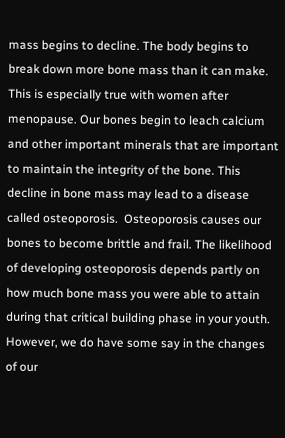mass begins to decline. The body begins to break down more bone mass than it can make. This is especially true with women after menopause. Our bones begin to leach calcium and other important minerals that are important to maintain the integrity of the bone. This decline in bone mass may lead to a disease called osteoporosis.  Osteoporosis causes our bones to become brittle and frail. The likelihood of developing osteoporosis depends partly on how much bone mass you were able to attain during that critical building phase in your youth. However, we do have some say in the changes of our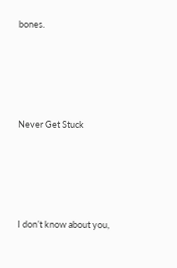bones.




Never Get Stuck




I don’t know about you,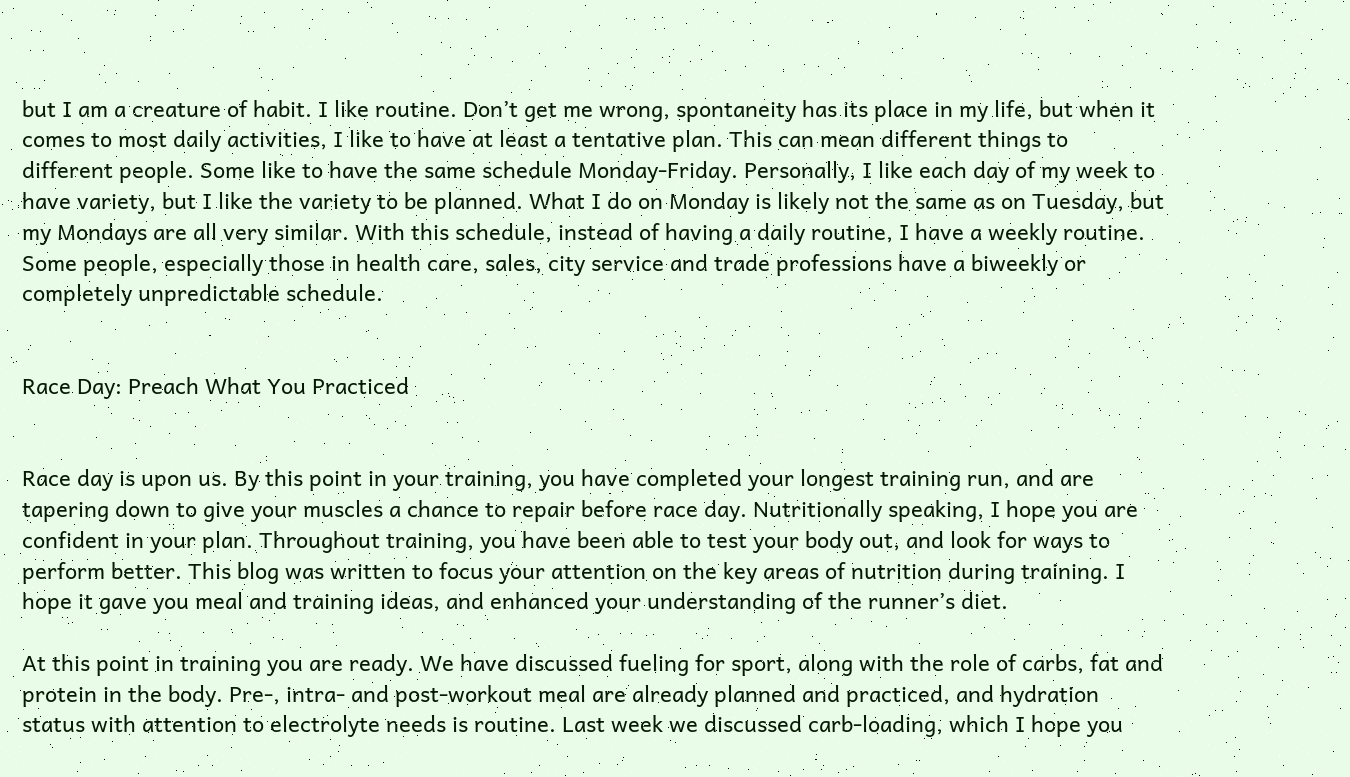but I am a creature of habit. I like routine. Don’t get me wrong, spontaneity has its place in my life, but when it comes to most daily activities, I like to have at least a tentative plan. This can mean different things to different people. Some like to have the same schedule Monday-Friday. Personally, I like each day of my week to have variety, but I like the variety to be planned. What I do on Monday is likely not the same as on Tuesday, but my Mondays are all very similar. With this schedule, instead of having a daily routine, I have a weekly routine. Some people, especially those in health care, sales, city service and trade professions have a biweekly or completely unpredictable schedule.


Race Day: Preach What You Practiced


Race day is upon us. By this point in your training, you have completed your longest training run, and are tapering down to give your muscles a chance to repair before race day. Nutritionally speaking, I hope you are confident in your plan. Throughout training, you have been able to test your body out, and look for ways to perform better. This blog was written to focus your attention on the key areas of nutrition during training. I hope it gave you meal and training ideas, and enhanced your understanding of the runner’s diet.

At this point in training you are ready. We have discussed fueling for sport, along with the role of carbs, fat and protein in the body. Pre-, intra- and post-workout meal are already planned and practiced, and hydration status with attention to electrolyte needs is routine. Last week we discussed carb-loading, which I hope you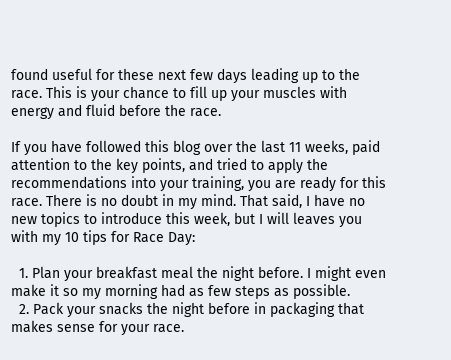found useful for these next few days leading up to the race. This is your chance to fill up your muscles with energy and fluid before the race.

If you have followed this blog over the last 11 weeks, paid attention to the key points, and tried to apply the recommendations into your training, you are ready for this race. There is no doubt in my mind. That said, I have no new topics to introduce this week, but I will leaves you with my 10 tips for Race Day:

  1. Plan your breakfast meal the night before. I might even make it so my morning had as few steps as possible.
  2. Pack your snacks the night before in packaging that makes sense for your race.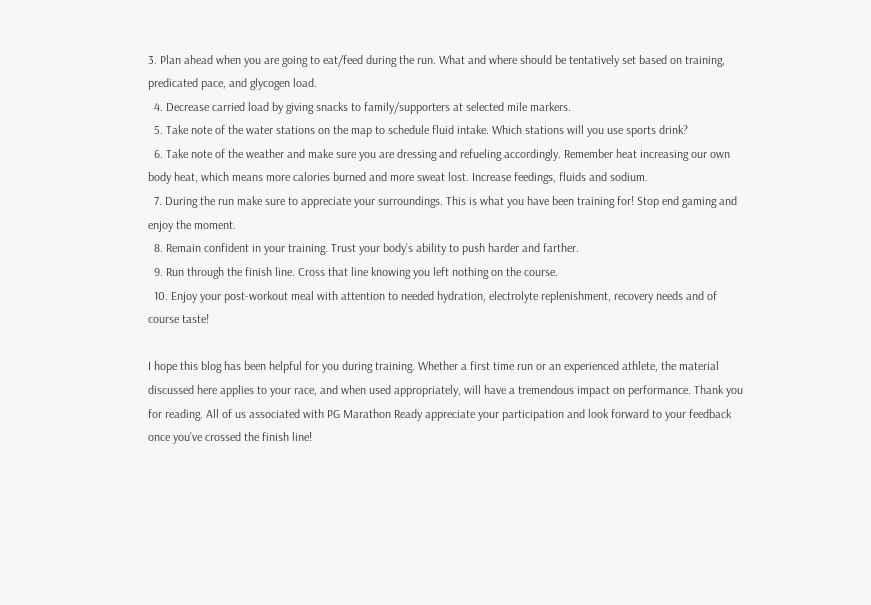3. Plan ahead when you are going to eat/feed during the run. What and where should be tentatively set based on training, predicated pace, and glycogen load.
  4. Decrease carried load by giving snacks to family/supporters at selected mile markers.
  5. Take note of the water stations on the map to schedule fluid intake. Which stations will you use sports drink?
  6. Take note of the weather and make sure you are dressing and refueling accordingly. Remember heat increasing our own body heat, which means more calories burned and more sweat lost. Increase feedings, fluids and sodium.
  7. During the run make sure to appreciate your surroundings. This is what you have been training for! Stop end gaming and enjoy the moment.
  8. Remain confident in your training. Trust your body’s ability to push harder and farther.
  9. Run through the finish line. Cross that line knowing you left nothing on the course.
  10. Enjoy your post-workout meal with attention to needed hydration, electrolyte replenishment, recovery needs and of course taste!

I hope this blog has been helpful for you during training. Whether a first time run or an experienced athlete, the material discussed here applies to your race, and when used appropriately, will have a tremendous impact on performance. Thank you for reading. All of us associated with PG Marathon Ready appreciate your participation and look forward to your feedback once you’ve crossed the finish line!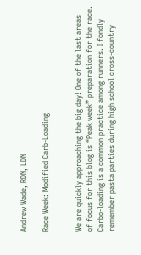Andrew Wade, RDN, LDN

Race Week: Modified Carb-Loading


We are quickly approaching the big day! One of the last areas of focus for this blog is “Peak week” preparation for the race. Carbo-loading is a common practice among runners. I fondly remember pasta parties during high school cross-country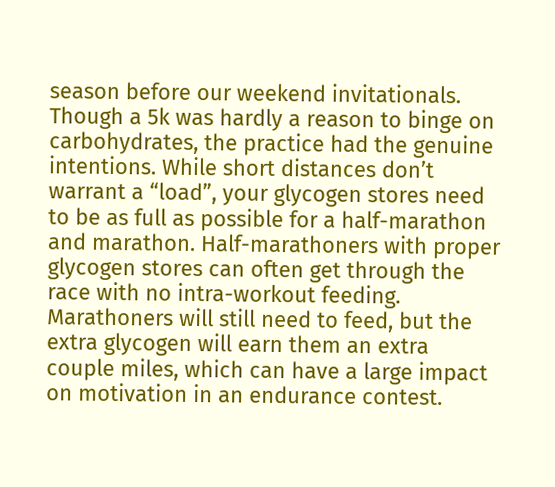season before our weekend invitationals. Though a 5k was hardly a reason to binge on carbohydrates, the practice had the genuine intentions. While short distances don’t warrant a “load”, your glycogen stores need to be as full as possible for a half-marathon and marathon. Half-marathoners with proper glycogen stores can often get through the race with no intra-workout feeding. Marathoners will still need to feed, but the extra glycogen will earn them an extra couple miles, which can have a large impact on motivation in an endurance contest.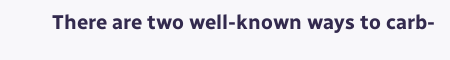There are two well-known ways to carb-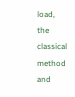load, the classical method and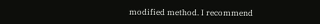modified method. I recommend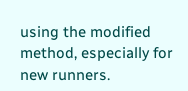using the modified method, especially for new runners.